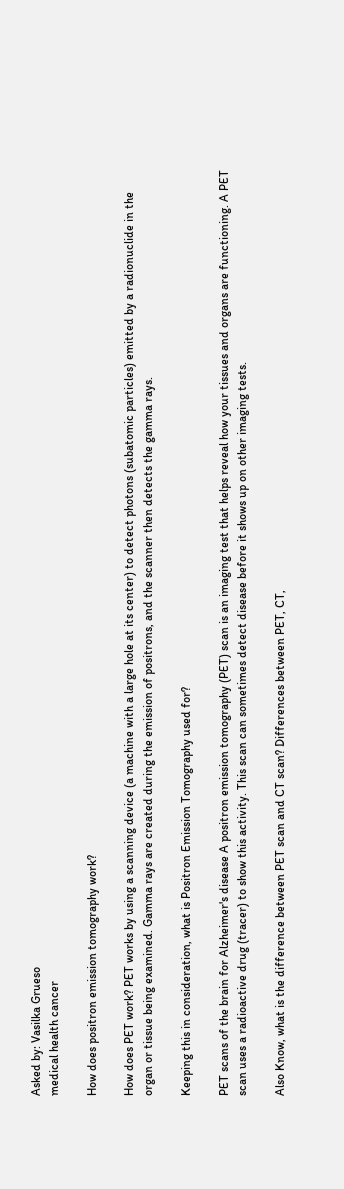Asked by: Vasilka Grueso
medical health cancer

How does positron emission tomography work?

How does PET work? PET works by using a scanning device (a machine with a large hole at its center) to detect photons (subatomic particles) emitted by a radionuclide in the organ or tissue being examined. Gamma rays are created during the emission of positrons, and the scanner then detects the gamma rays.

Keeping this in consideration, what is Positron Emission Tomography used for?

PET scans of the brain for Alzheimer's disease A positron emission tomography (PET) scan is an imaging test that helps reveal how your tissues and organs are functioning. A PET scan uses a radioactive drug (tracer) to show this activity. This scan can sometimes detect disease before it shows up on other imaging tests.

Also Know, what is the difference between PET scan and CT scan? Differences between PET, CT,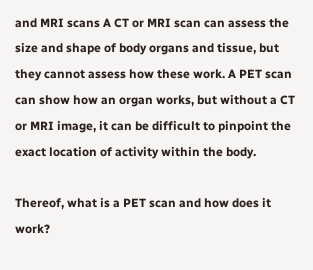and MRI scans A CT or MRI scan can assess the size and shape of body organs and tissue, but they cannot assess how these work. A PET scan can show how an organ works, but without a CT or MRI image, it can be difficult to pinpoint the exact location of activity within the body.

Thereof, what is a PET scan and how does it work?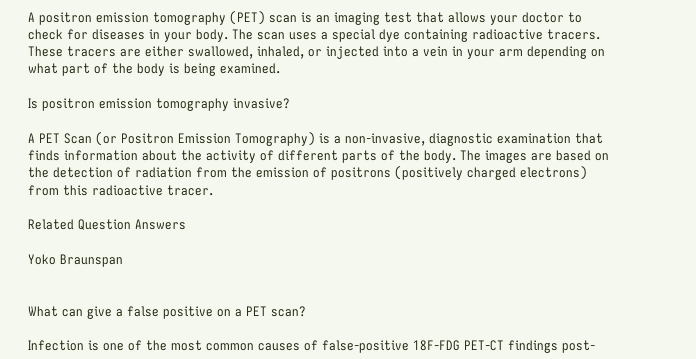A positron emission tomography (PET) scan is an imaging test that allows your doctor to check for diseases in your body. The scan uses a special dye containing radioactive tracers. These tracers are either swallowed, inhaled, or injected into a vein in your arm depending on what part of the body is being examined.

Is positron emission tomography invasive?

A PET Scan (or Positron Emission Tomography) is a non-invasive, diagnostic examination that finds information about the activity of different parts of the body. The images are based on the detection of radiation from the emission of positrons (positively charged electrons) from this radioactive tracer.

Related Question Answers

Yoko Braunspan


What can give a false positive on a PET scan?

Infection is one of the most common causes of false-positive 18F-FDG PET-CT findings post-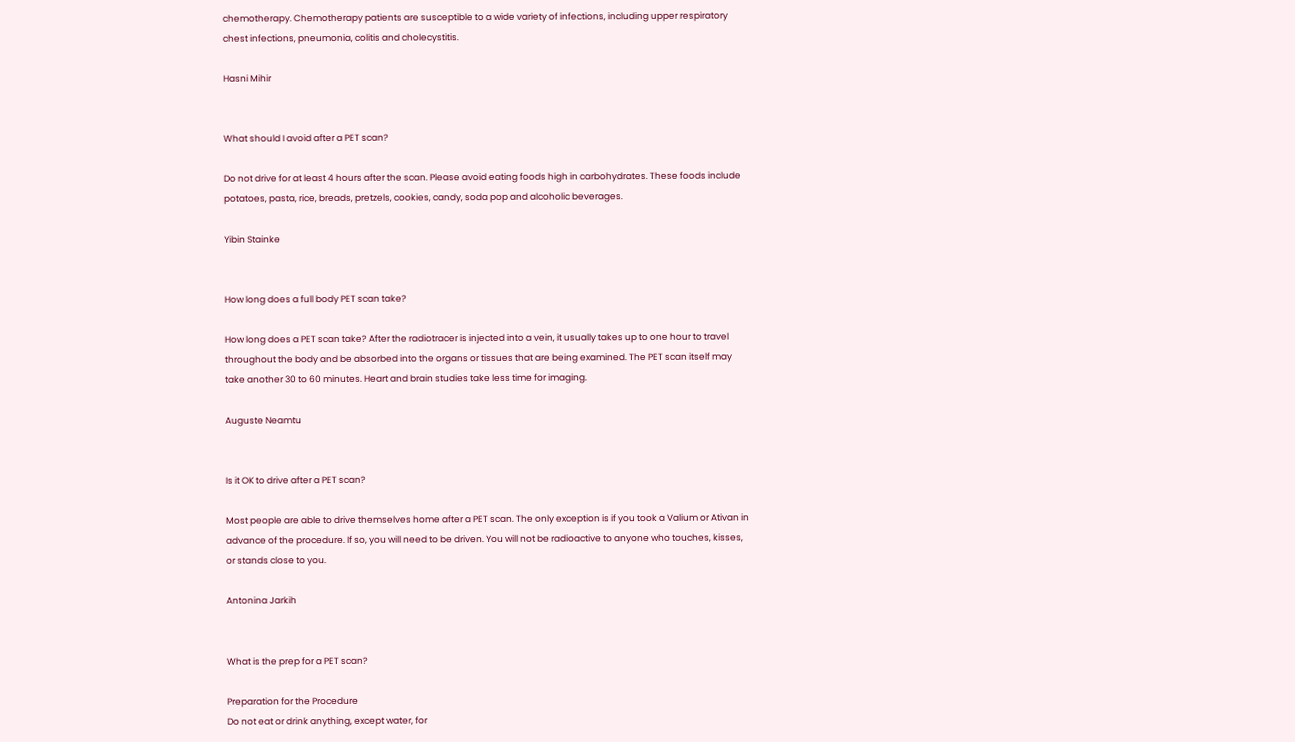chemotherapy. Chemotherapy patients are susceptible to a wide variety of infections, including upper respiratory chest infections, pneumonia, colitis and cholecystitis.

Hasni Mihir


What should I avoid after a PET scan?

Do not drive for at least 4 hours after the scan. Please avoid eating foods high in carbohydrates. These foods include potatoes, pasta, rice, breads, pretzels, cookies, candy, soda pop and alcoholic beverages.

Yibin Stainke


How long does a full body PET scan take?

How long does a PET scan take? After the radiotracer is injected into a vein, it usually takes up to one hour to travel throughout the body and be absorbed into the organs or tissues that are being examined. The PET scan itself may take another 30 to 60 minutes. Heart and brain studies take less time for imaging.

Auguste Neamtu


Is it OK to drive after a PET scan?

Most people are able to drive themselves home after a PET scan. The only exception is if you took a Valium or Ativan in advance of the procedure. If so, you will need to be driven. You will not be radioactive to anyone who touches, kisses, or stands close to you.

Antonina Jarkih


What is the prep for a PET scan?

Preparation for the Procedure
Do not eat or drink anything, except water, for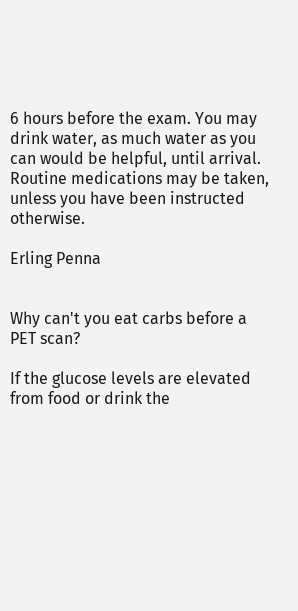6 hours before the exam. You may drink water, as much water as you can would be helpful, until arrival. Routine medications may be taken, unless you have been instructed otherwise.

Erling Penna


Why can't you eat carbs before a PET scan?

If the glucose levels are elevated from food or drink the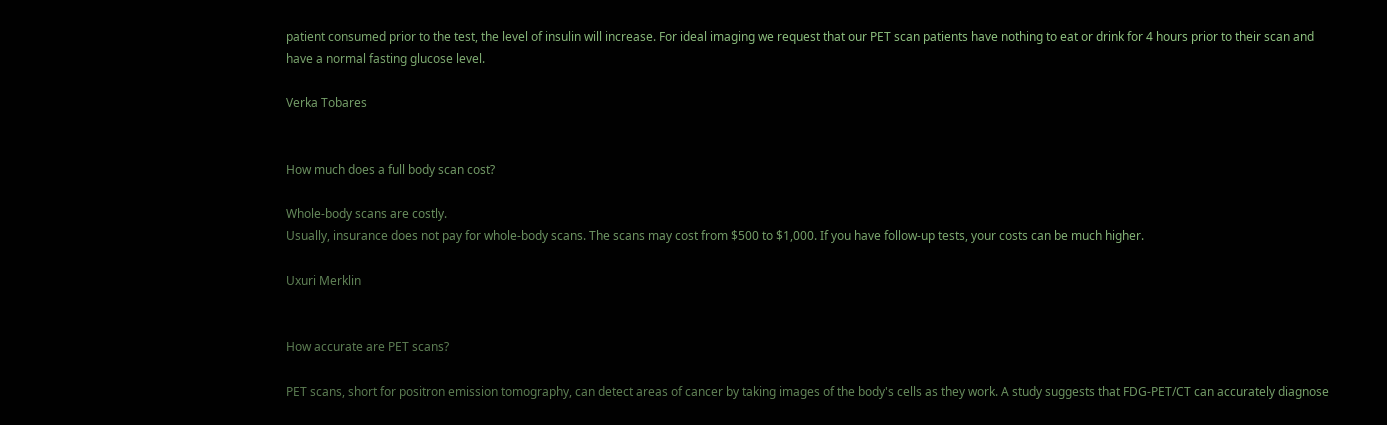patient consumed prior to the test, the level of insulin will increase. For ideal imaging we request that our PET scan patients have nothing to eat or drink for 4 hours prior to their scan and have a normal fasting glucose level.

Verka Tobares


How much does a full body scan cost?

Whole-body scans are costly.
Usually, insurance does not pay for whole-body scans. The scans may cost from $500 to $1,000. If you have follow-up tests, your costs can be much higher.

Uxuri Merklin


How accurate are PET scans?

PET scans, short for positron emission tomography, can detect areas of cancer by taking images of the body's cells as they work. A study suggests that FDG-PET/CT can accurately diagnose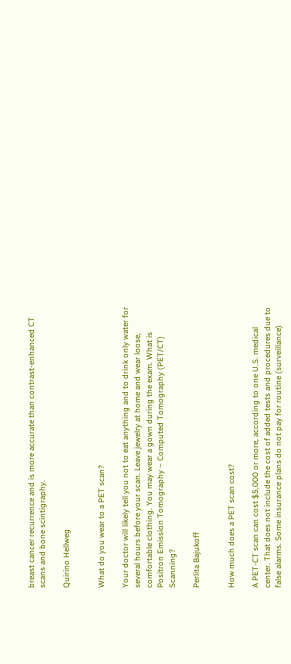breast cancer recurrence and is more accurate than contrast-enhanced CT scans and bone scintigraphy.

Quirino Hellweg


What do you wear to a PET scan?

Your doctor will likely tell you not to eat anything and to drink only water for several hours before your scan. Leave jewelry at home and wear loose, comfortable clothing. You may wear a gown during the exam. What is Positron Emission Tomography – Computed Tomography (PET/CT) Scanning?

Perlita Bajukoff


How much does a PET scan cost?

A PET-CT scan can cost $5,000 or more, according to one U.S. medical center. That does not include the cost of added tests and procedures due to false alarms. Some insurance plans do not pay for routine (surveillance)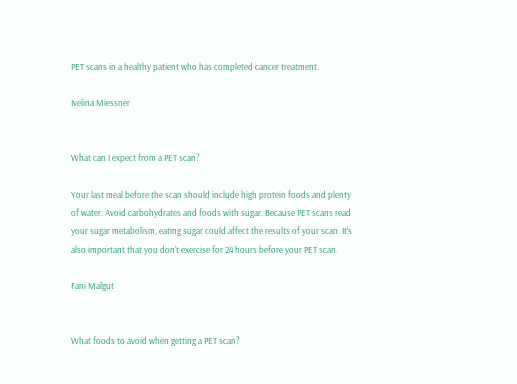PET scans in a healthy patient who has completed cancer treatment.

Ivelina Miessner


What can I expect from a PET scan?

Your last meal before the scan should include high protein foods and plenty of water. Avoid carbohydrates and foods with sugar. Because PET scans read your sugar metabolism, eating sugar could affect the results of your scan. It's also important that you don't exercise for 24 hours before your PET scan.

Fani Malgut


What foods to avoid when getting a PET scan?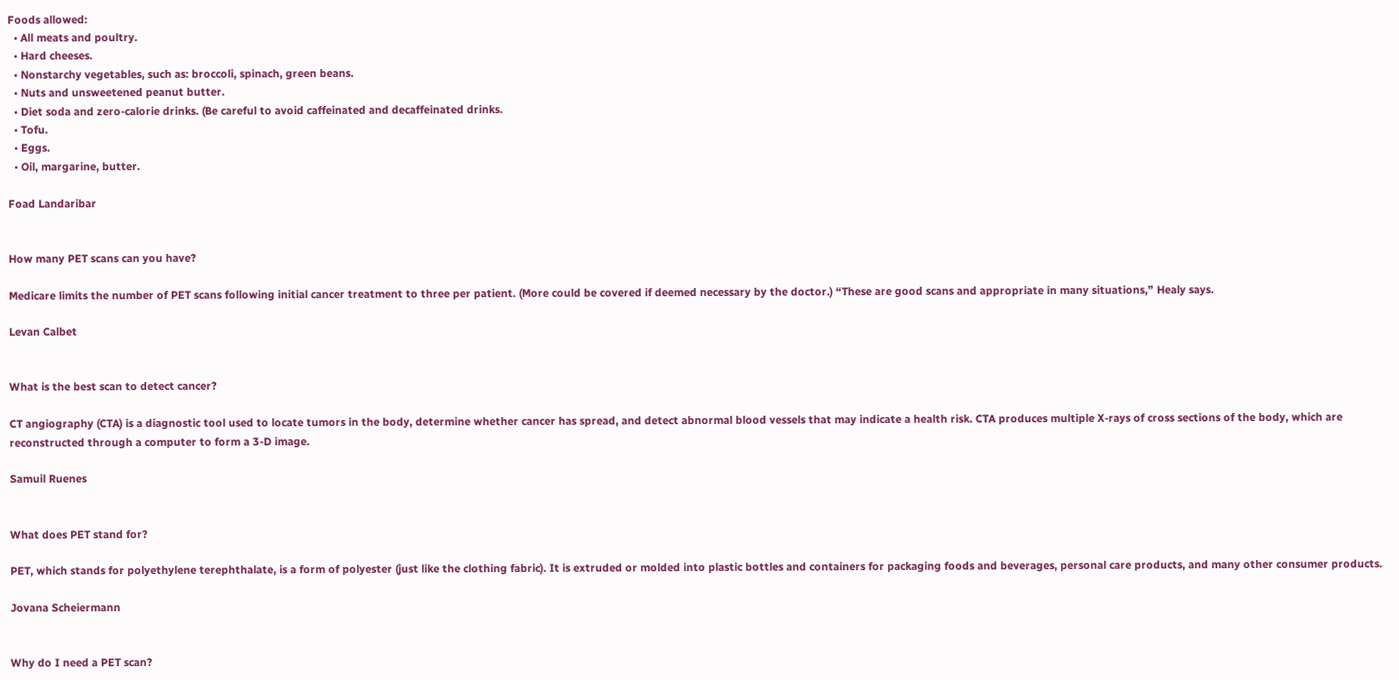Foods allowed:
  • All meats and poultry.
  • Hard cheeses.
  • Nonstarchy vegetables, such as: broccoli, spinach, green beans.
  • Nuts and unsweetened peanut butter.
  • Diet soda and zero-calorie drinks. (Be careful to avoid caffeinated and decaffeinated drinks.
  • Tofu.
  • Eggs.
  • Oil, margarine, butter.

Foad Landaribar


How many PET scans can you have?

Medicare limits the number of PET scans following initial cancer treatment to three per patient. (More could be covered if deemed necessary by the doctor.) “These are good scans and appropriate in many situations,” Healy says.

Levan Calbet


What is the best scan to detect cancer?

CT angiography (CTA) is a diagnostic tool used to locate tumors in the body, determine whether cancer has spread, and detect abnormal blood vessels that may indicate a health risk. CTA produces multiple X-rays of cross sections of the body, which are reconstructed through a computer to form a 3-D image.

Samuil Ruenes


What does PET stand for?

PET, which stands for polyethylene terephthalate, is a form of polyester (just like the clothing fabric). It is extruded or molded into plastic bottles and containers for packaging foods and beverages, personal care products, and many other consumer products.

Jovana Scheiermann


Why do I need a PET scan?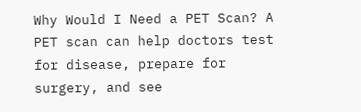Why Would I Need a PET Scan? A PET scan can help doctors test for disease, prepare for surgery, and see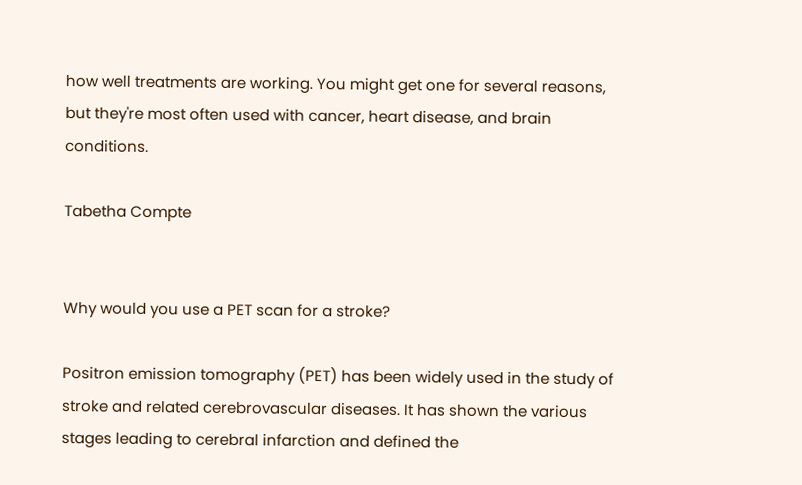how well treatments are working. You might get one for several reasons, but they're most often used with cancer, heart disease, and brain conditions.

Tabetha Compte


Why would you use a PET scan for a stroke?

Positron emission tomography (PET) has been widely used in the study of stroke and related cerebrovascular diseases. It has shown the various stages leading to cerebral infarction and defined the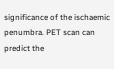significance of the ischaemic penumbra. PET scan can predict the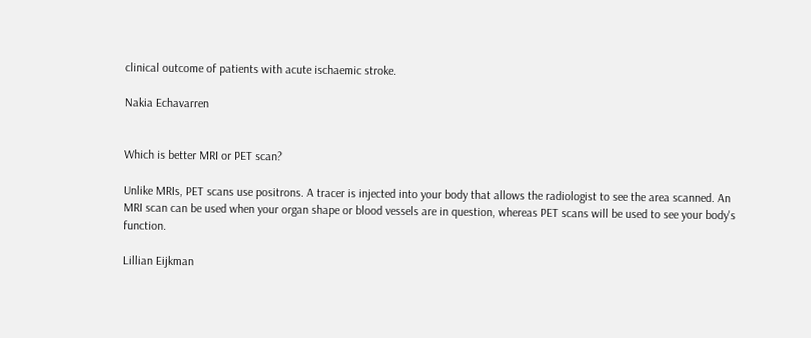clinical outcome of patients with acute ischaemic stroke.

Nakia Echavarren


Which is better MRI or PET scan?

Unlike MRIs, PET scans use positrons. A tracer is injected into your body that allows the radiologist to see the area scanned. An MRI scan can be used when your organ shape or blood vessels are in question, whereas PET scans will be used to see your body's function.

Lillian Eijkman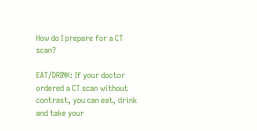How do I prepare for a CT scan?

EAT/DRINK: If your doctor ordered a CT scan without contrast, you can eat, drink and take your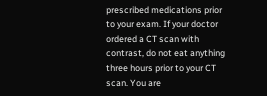prescribed medications prior to your exam. If your doctor ordered a CT scan with contrast, do not eat anything three hours prior to your CT scan. You are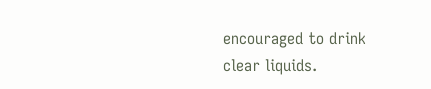encouraged to drink clear liquids.